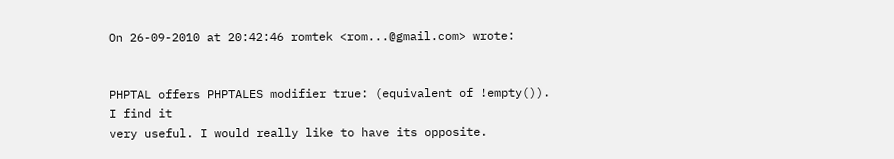On 26-09-2010 at 20:42:46 romtek <rom...@gmail.com> wrote:


PHPTAL offers PHPTALES modifier true: (equivalent of !empty()). I find it
very useful. I would really like to have its opposite.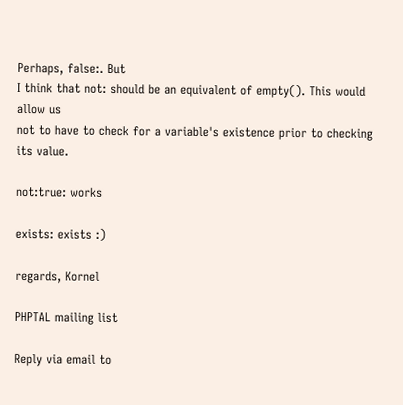Perhaps, false:. But
I think that not: should be an equivalent of empty(). This would allow us
not to have to check for a variable's existence prior to checking its value.

not:true: works

exists: exists :)

regards, Kornel

PHPTAL mailing list

Reply via email to